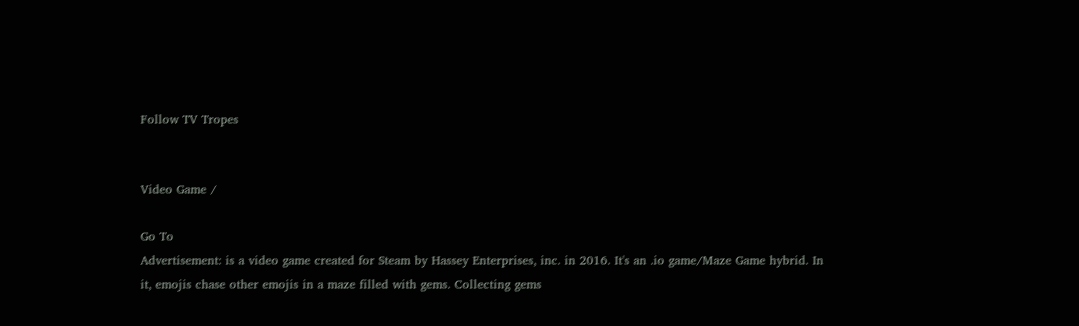Follow TV Tropes


Video Game /

Go To
Advertisement: is a video game created for Steam by Hassey Enterprises, inc. in 2016. It's an .io game/Maze Game hybrid. In it, emojis chase other emojis in a maze filled with gems. Collecting gems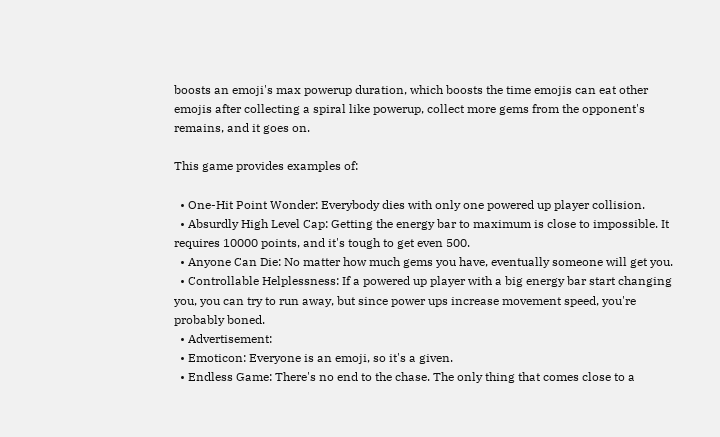boosts an emoji's max powerup duration, which boosts the time emojis can eat other emojis after collecting a spiral like powerup, collect more gems from the opponent's remains, and it goes on.

This game provides examples of:

  • One-Hit Point Wonder: Everybody dies with only one powered up player collision.
  • Absurdly High Level Cap: Getting the energy bar to maximum is close to impossible. It requires 10000 points, and it's tough to get even 500.
  • Anyone Can Die: No matter how much gems you have, eventually someone will get you.
  • Controllable Helplessness: If a powered up player with a big energy bar start changing you, you can try to run away, but since power ups increase movement speed, you're probably boned.
  • Advertisement:
  • Emoticon: Everyone is an emoji, so it's a given.
  • Endless Game: There's no end to the chase. The only thing that comes close to a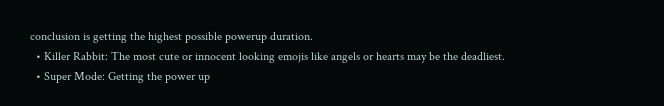conclusion is getting the highest possible powerup duration.
  • Killer Rabbit: The most cute or innocent looking emojis like angels or hearts may be the deadliest.
  • Super Mode: Getting the power up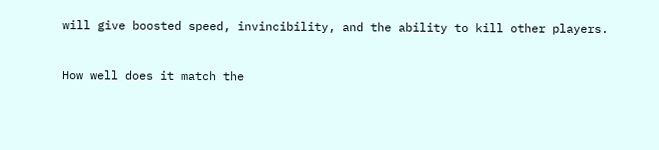will give boosted speed, invincibility, and the ability to kill other players.


How well does it match the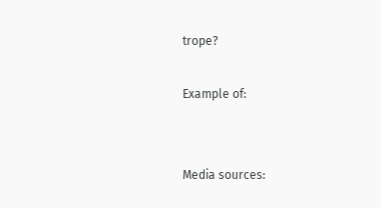trope?

Example of:


Media sources: